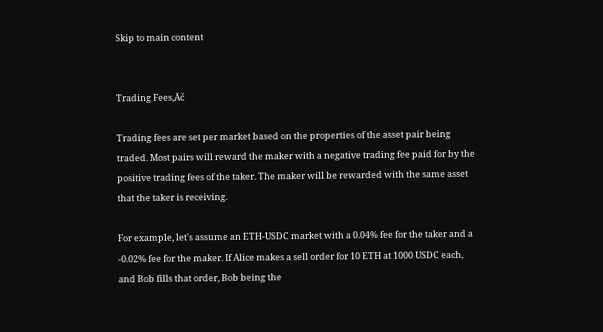Skip to main content


Trading Fees‚Äč

Trading fees are set per market based on the properties of the asset pair being traded. Most pairs will reward the maker with a negative trading fee paid for by the positive trading fees of the taker. The maker will be rewarded with the same asset that the taker is receiving.

For example, let's assume an ETH-USDC market with a 0.04% fee for the taker and a -0.02% fee for the maker. If Alice makes a sell order for 10 ETH at 1000 USDC each, and Bob fills that order, Bob being the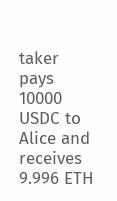taker pays 10000 USDC to Alice and receives 9.996 ETH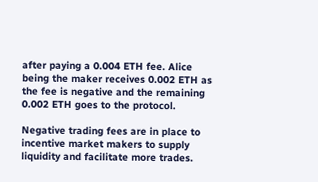after paying a 0.004 ETH fee. Alice being the maker receives 0.002 ETH as the fee is negative and the remaining 0.002 ETH goes to the protocol.

Negative trading fees are in place to incentive market makers to supply liquidity and facilitate more trades.